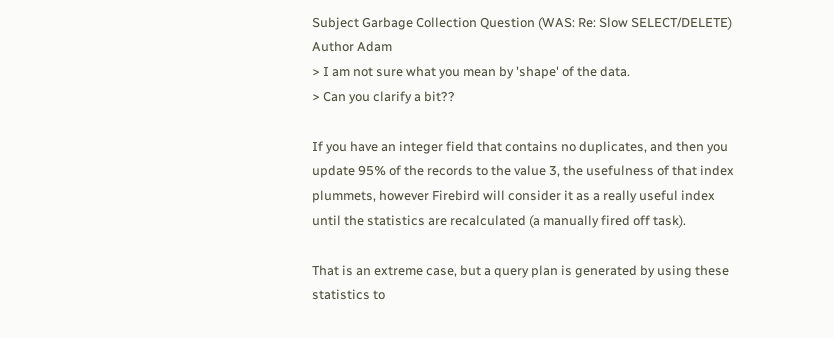Subject Garbage Collection Question (WAS: Re: Slow SELECT/DELETE)
Author Adam
> I am not sure what you mean by 'shape' of the data.
> Can you clarify a bit??

If you have an integer field that contains no duplicates, and then you
update 95% of the records to the value 3, the usefulness of that index
plummets, however Firebird will consider it as a really useful index
until the statistics are recalculated (a manually fired off task).

That is an extreme case, but a query plan is generated by using these
statistics to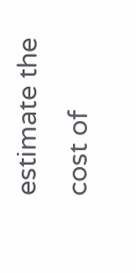estimate the cost of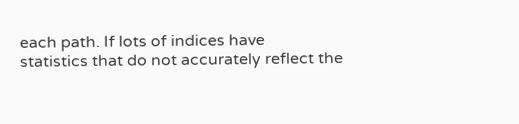each path. If lots of indices have
statistics that do not accurately reflect the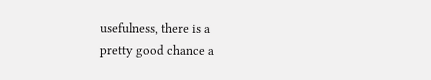usefulness, there is a
pretty good chance a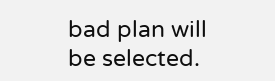bad plan will be selected.